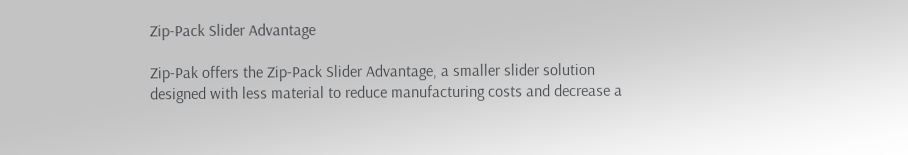Zip-Pack Slider Advantage

Zip-Pak offers the Zip-Pack Slider Advantage, a smaller slider solution designed with less material to reduce manufacturing costs and decrease a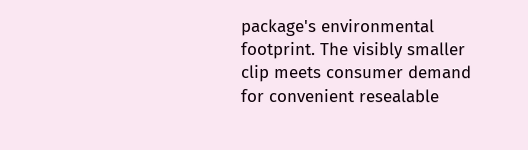package's environmental footprint. The visibly smaller clip meets consumer demand for convenient resealable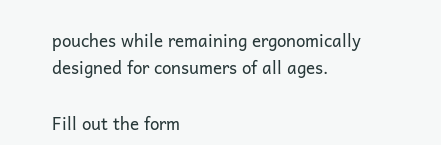pouches while remaining ergonomically designed for consumers of all ages.

Fill out the form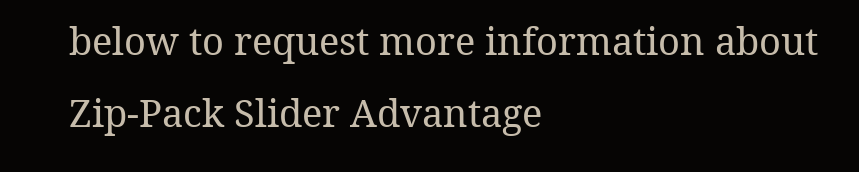below to request more information about Zip-Pack Slider Advantage